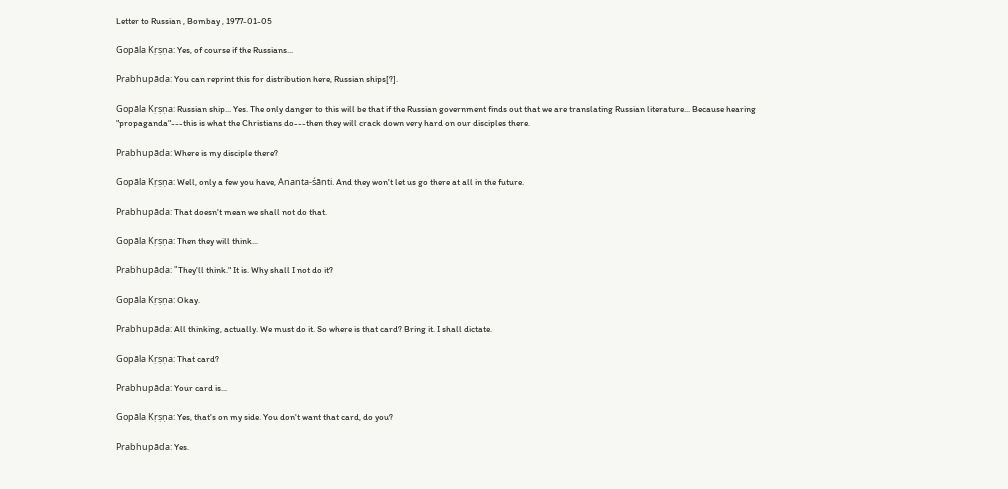Letter to Russian , Bombay , 1977-01-05

Gopāla Kṛṣṇa: Yes, of course if the Russians...

Prabhupāda: You can reprint this for distribution here, Russian ships[?].

Gopāla Kṛṣṇa: Russian ship... Yes. The only danger to this will be that if the Russian government finds out that we are translating Russian literature... Because hearing "propaganda"---this is what the Christians do---then they will crack down very hard on our disciples there.

Prabhupāda: Where is my disciple there?

Gopāla Kṛṣṇa: Well, only a few you have, Ananta-śānti. And they won't let us go there at all in the future.

Prabhupāda: That doesn't mean we shall not do that.

Gopāla Kṛṣṇa: Then they will think...

Prabhupāda: "They'll think." It is. Why shall I not do it?

Gopāla Kṛṣṇa: Okay.

Prabhupāda: All thinking, actually. We must do it. So where is that card? Bring it. I shall dictate.

Gopāla Kṛṣṇa: That card?

Prabhupāda: Your card is...

Gopāla Kṛṣṇa: Yes, that's on my side. You don't want that card, do you?

Prabhupāda: Yes.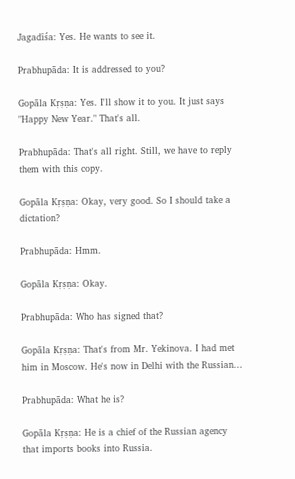Jagadīśa: Yes. He wants to see it.

Prabhupāda: It is addressed to you?

Gopāla Kṛṣṇa: Yes. I'll show it to you. It just says "Happy New Year." That's all.

Prabhupāda: That's all right. Still, we have to reply them with this copy.

Gopāla Kṛṣṇa: Okay, very good. So I should take a dictation?

Prabhupāda: Hmm.

Gopāla Kṛṣṇa: Okay.

Prabhupāda: Who has signed that?

Gopāla Kṛṣṇa: That's from Mr. Yekinova. I had met him in Moscow. He's now in Delhi with the Russian...

Prabhupāda: What he is?

Gopāla Kṛṣṇa: He is a chief of the Russian agency that imports books into Russia.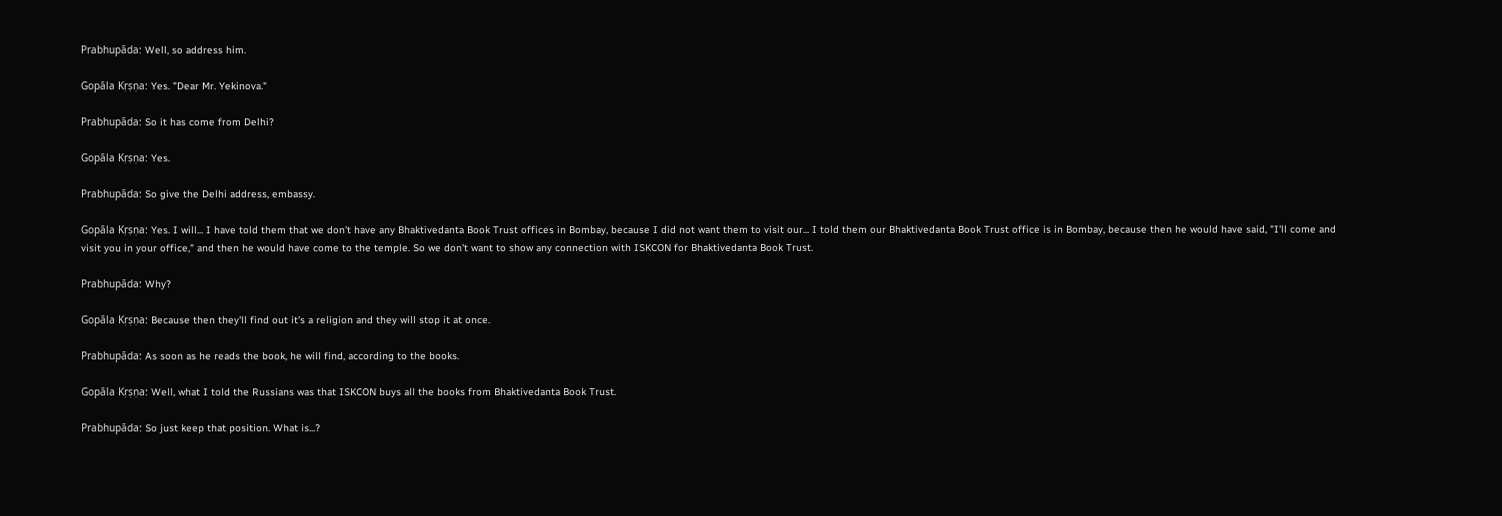Prabhupāda: Well, so address him.

Gopāla Kṛṣṇa: Yes. "Dear Mr. Yekinova."

Prabhupāda: So it has come from Delhi?

Gopāla Kṛṣṇa: Yes.

Prabhupāda: So give the Delhi address, embassy.

Gopāla Kṛṣṇa: Yes. I will... I have told them that we don't have any Bhaktivedanta Book Trust offices in Bombay, because I did not want them to visit our... I told them our Bhaktivedanta Book Trust office is in Bombay, because then he would have said, "I'll come and visit you in your office," and then he would have come to the temple. So we don't want to show any connection with ISKCON for Bhaktivedanta Book Trust.

Prabhupāda: Why?

Gopāla Kṛṣṇa: Because then they'll find out it's a religion and they will stop it at once.

Prabhupāda: As soon as he reads the book, he will find, according to the books.

Gopāla Kṛṣṇa: Well, what I told the Russians was that ISKCON buys all the books from Bhaktivedanta Book Trust.

Prabhupāda: So just keep that position. What is...?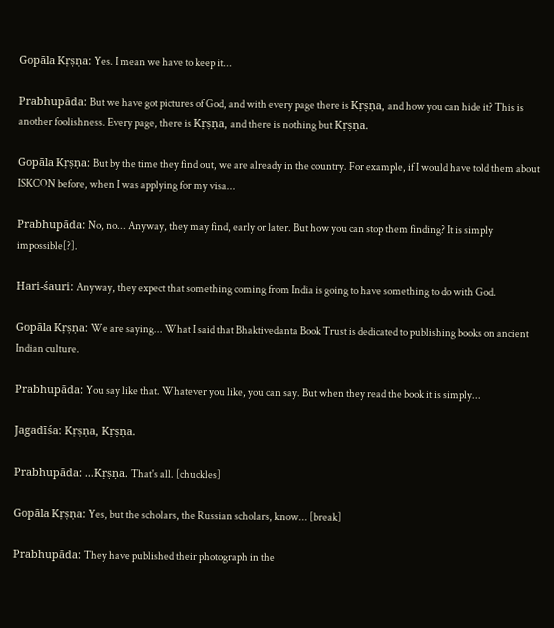Gopāla Kṛṣṇa: Yes. I mean we have to keep it...

Prabhupāda: But we have got pictures of God, and with every page there is Kṛṣṇa, and how you can hide it? This is another foolishness. Every page, there is Kṛṣṇa, and there is nothing but Kṛṣṇa.

Gopāla Kṛṣṇa: But by the time they find out, we are already in the country. For example, if I would have told them about ISKCON before, when I was applying for my visa...

Prabhupāda: No, no... Anyway, they may find, early or later. But how you can stop them finding? It is simply impossible[?].

Hari-śauri: Anyway, they expect that something coming from India is going to have something to do with God.

Gopāla Kṛṣṇa: We are saying... What I said that Bhaktivedanta Book Trust is dedicated to publishing books on ancient Indian culture.

Prabhupāda: You say like that. Whatever you like, you can say. But when they read the book it is simply...

Jagadīśa: Kṛṣṇa, Kṛṣṇa.

Prabhupāda: ...Kṛṣṇa. That's all. [chuckles]

Gopāla Kṛṣṇa: Yes, but the scholars, the Russian scholars, know... [break]

Prabhupāda: They have published their photograph in the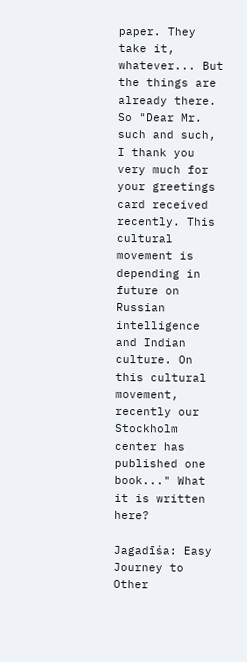paper. They take it, whatever... But the things are already there. So "Dear Mr. such and such, I thank you very much for your greetings card received recently. This cultural movement is depending in future on Russian intelligence and Indian culture. On this cultural movement, recently our Stockholm center has published one book..." What it is written here?

Jagadīśa: Easy Journey to Other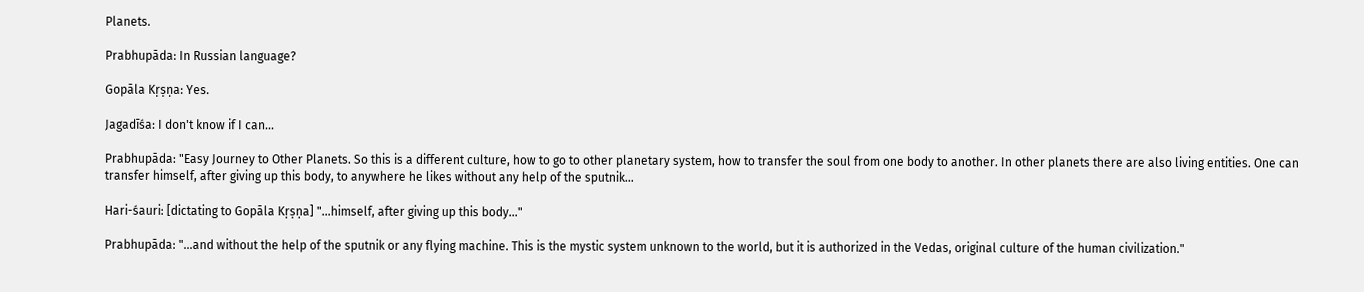Planets.

Prabhupāda: In Russian language?

Gopāla Kṛṣṇa: Yes.

Jagadīśa: I don't know if I can...

Prabhupāda: "Easy Journey to Other Planets. So this is a different culture, how to go to other planetary system, how to transfer the soul from one body to another. In other planets there are also living entities. One can transfer himself, after giving up this body, to anywhere he likes without any help of the sputnik...

Hari-śauri: [dictating to Gopāla Kṛṣṇa] "...himself, after giving up this body..."

Prabhupāda: "...and without the help of the sputnik or any flying machine. This is the mystic system unknown to the world, but it is authorized in the Vedas, original culture of the human civilization."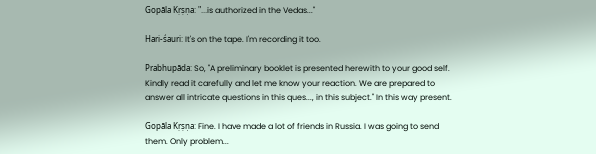Gopāla Kṛṣṇa: "...is authorized in the Vedas..."

Hari-śauri: It's on the tape. I'm recording it too.

Prabhupāda: So, "A preliminary booklet is presented herewith to your good self. Kindly read it carefully and let me know your reaction. We are prepared to answer all intricate questions in this ques..., in this subject." In this way present.

Gopāla Kṛṣṇa: Fine. I have made a lot of friends in Russia. I was going to send them. Only problem...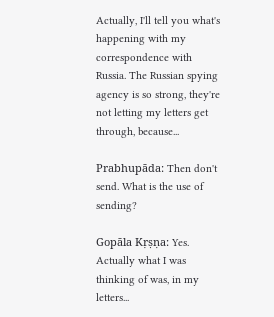Actually, I'll tell you what's happening with my correspondence with Russia. The Russian spying agency is so strong, they're not letting my letters get through, because...

Prabhupāda: Then don't send. What is the use of sending?

Gopāla Kṛṣṇa: Yes. Actually what I was thinking of was, in my letters...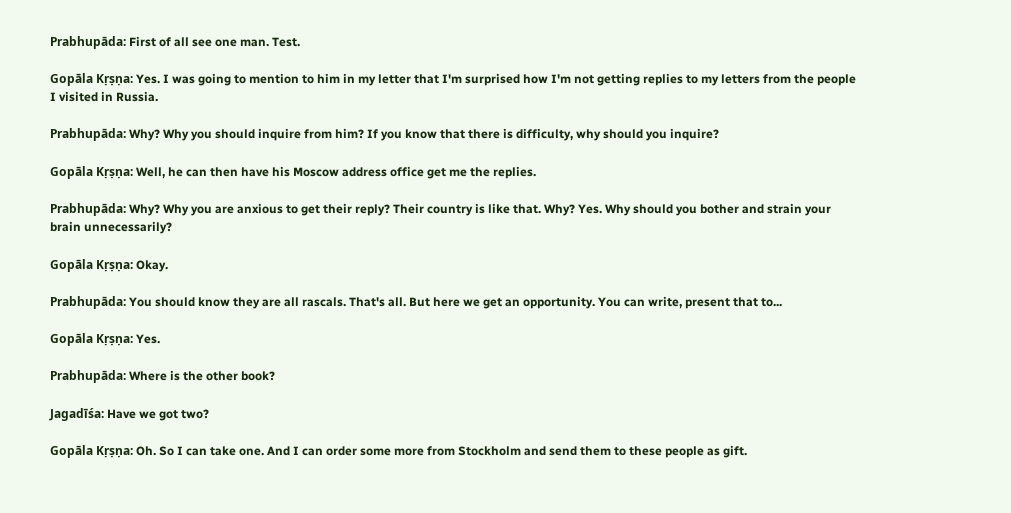Prabhupāda: First of all see one man. Test.

Gopāla Kṛṣṇa: Yes. I was going to mention to him in my letter that I'm surprised how I'm not getting replies to my letters from the people I visited in Russia.

Prabhupāda: Why? Why you should inquire from him? If you know that there is difficulty, why should you inquire?

Gopāla Kṛṣṇa: Well, he can then have his Moscow address office get me the replies.

Prabhupāda: Why? Why you are anxious to get their reply? Their country is like that. Why? Yes. Why should you bother and strain your brain unnecessarily?

Gopāla Kṛṣṇa: Okay.

Prabhupāda: You should know they are all rascals. That's all. But here we get an opportunity. You can write, present that to...

Gopāla Kṛṣṇa: Yes.

Prabhupāda: Where is the other book?

Jagadīśa: Have we got two?

Gopāla Kṛṣṇa: Oh. So I can take one. And I can order some more from Stockholm and send them to these people as gift.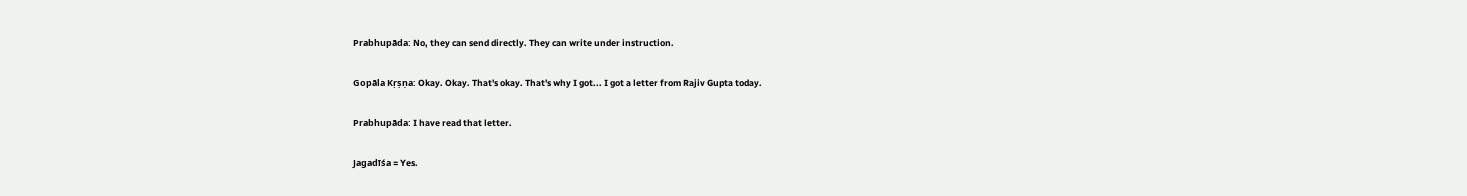Prabhupāda: No, they can send directly. They can write under instruction.

Gopāla Kṛṣṇa: Okay. Okay. That's okay. That's why I got... I got a letter from Rajiv Gupta today.

Prabhupāda: I have read that letter.

Jagadīśa = Yes.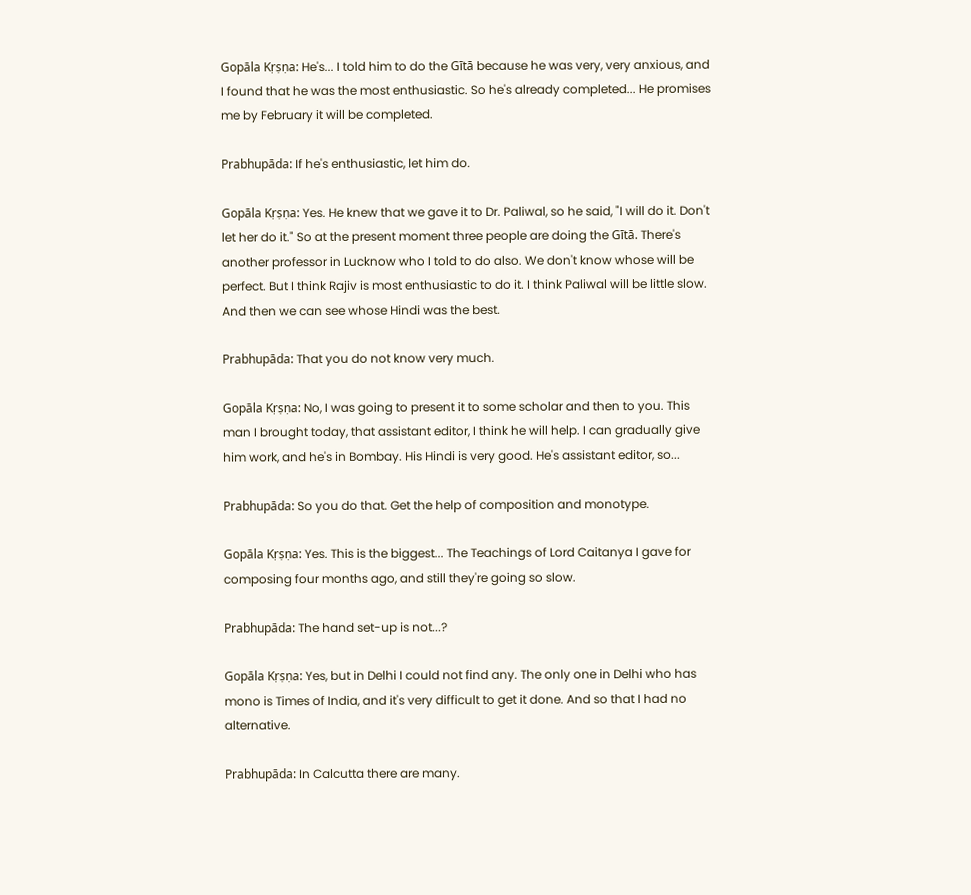Gopāla Kṛṣṇa: He's... I told him to do the Gītā because he was very, very anxious, and I found that he was the most enthusiastic. So he's already completed... He promises me by February it will be completed.

Prabhupāda: If he's enthusiastic, let him do.

Gopāla Kṛṣṇa: Yes. He knew that we gave it to Dr. Paliwal, so he said, "I will do it. Don't let her do it." So at the present moment three people are doing the Gītā. There's another professor in Lucknow who I told to do also. We don't know whose will be perfect. But I think Rajiv is most enthusiastic to do it. I think Paliwal will be little slow. And then we can see whose Hindi was the best.

Prabhupāda: That you do not know very much.

Gopāla Kṛṣṇa: No, I was going to present it to some scholar and then to you. This man I brought today, that assistant editor, I think he will help. I can gradually give him work, and he's in Bombay. His Hindi is very good. He's assistant editor, so...

Prabhupāda: So you do that. Get the help of composition and monotype.

Gopāla Kṛṣṇa: Yes. This is the biggest... The Teachings of Lord Caitanya I gave for composing four months ago, and still they're going so slow.

Prabhupāda: The hand set-up is not...?

Gopāla Kṛṣṇa: Yes, but in Delhi I could not find any. The only one in Delhi who has mono is Times of India, and it's very difficult to get it done. And so that I had no alternative.

Prabhupāda: In Calcutta there are many.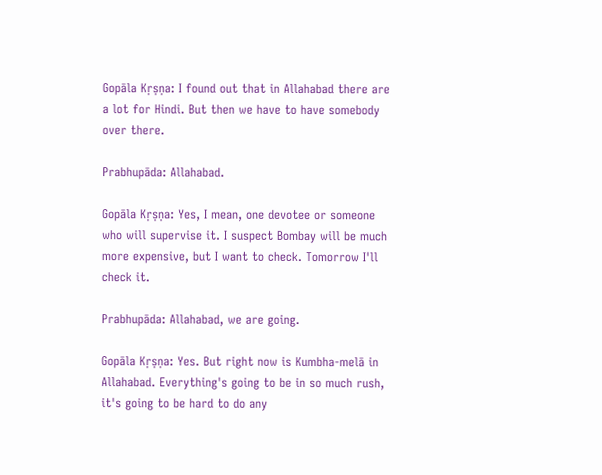Gopāla Kṛṣṇa: I found out that in Allahabad there are a lot for Hindi. But then we have to have somebody over there.

Prabhupāda: Allahabad.

Gopāla Kṛṣṇa: Yes, I mean, one devotee or someone who will supervise it. I suspect Bombay will be much more expensive, but I want to check. Tomorrow I'll check it.

Prabhupāda: Allahabad, we are going.

Gopāla Kṛṣṇa: Yes. But right now is Kumbha-melā in Allahabad. Everything's going to be in so much rush, it's going to be hard to do any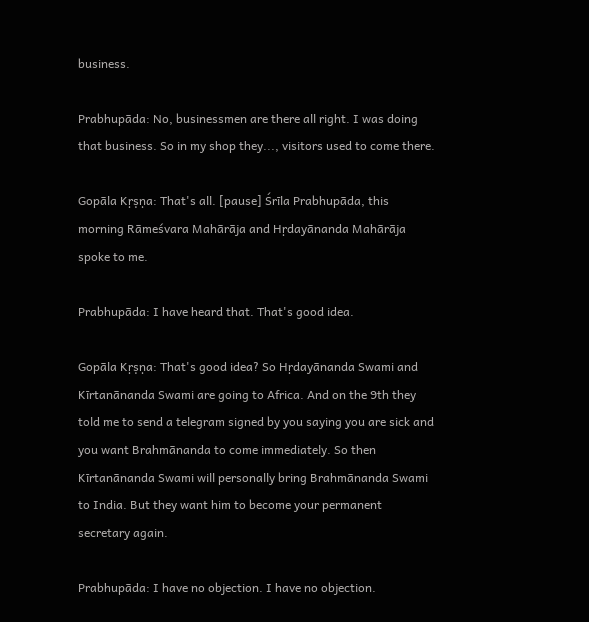business.

Prabhupāda: No, businessmen are there all right. I was doing that business. So in my shop they..., visitors used to come there.

Gopāla Kṛṣṇa: That's all. [pause] Śrīla Prabhupāda, this morning Rāmeśvara Mahārāja and Hṛdayānanda Mahārāja spoke to me.

Prabhupāda: I have heard that. That's good idea.

Gopāla Kṛṣṇa: That's good idea? So Hṛdayānanda Swami and Kīrtanānanda Swami are going to Africa. And on the 9th they told me to send a telegram signed by you saying you are sick and you want Brahmānanda to come immediately. So then Kīrtanānanda Swami will personally bring Brahmānanda Swami to India. But they want him to become your permanent secretary again.

Prabhupāda: I have no objection. I have no objection.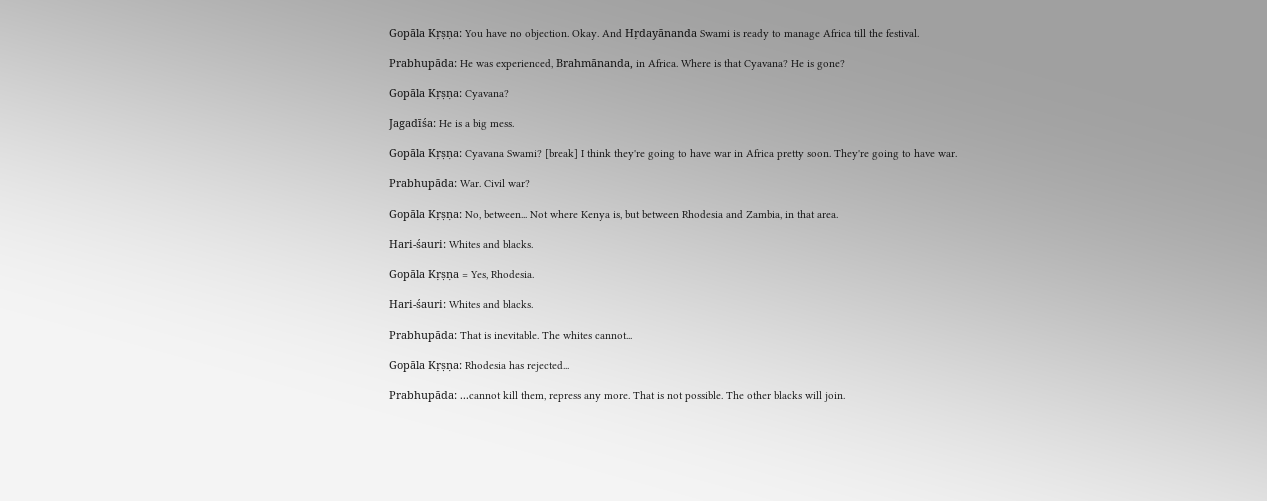Gopāla Kṛṣṇa: You have no objection. Okay. And Hṛdayānanda Swami is ready to manage Africa till the festival.

Prabhupāda: He was experienced, Brahmānanda, in Africa. Where is that Cyavana? He is gone?

Gopāla Kṛṣṇa: Cyavana?

Jagadīśa: He is a big mess.

Gopāla Kṛṣṇa: Cyavana Swami? [break] I think they're going to have war in Africa pretty soon. They're going to have war.

Prabhupāda: War. Civil war?

Gopāla Kṛṣṇa: No, between... Not where Kenya is, but between Rhodesia and Zambia, in that area.

Hari-śauri: Whites and blacks.

Gopāla Kṛṣṇa = Yes, Rhodesia.

Hari-śauri: Whites and blacks.

Prabhupāda: That is inevitable. The whites cannot...

Gopāla Kṛṣṇa: Rhodesia has rejected...

Prabhupāda: ...cannot kill them, repress any more. That is not possible. The other blacks will join.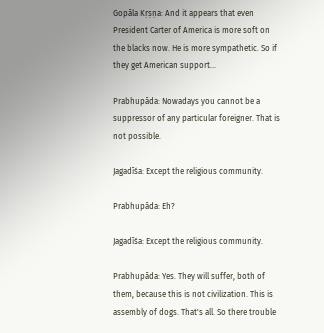Gopāla Kṛṣṇa: And it appears that even President Carter of America is more soft on the blacks now. He is more sympathetic. So if they get American support...

Prabhupāda: Nowadays you cannot be a suppressor of any particular foreigner. That is not possible.

Jagadīśa: Except the religious community.

Prabhupāda: Eh?

Jagadīśa: Except the religious community.

Prabhupāda: Yes. They will suffer, both of them, because this is not civilization. This is assembly of dogs. That's all. So there trouble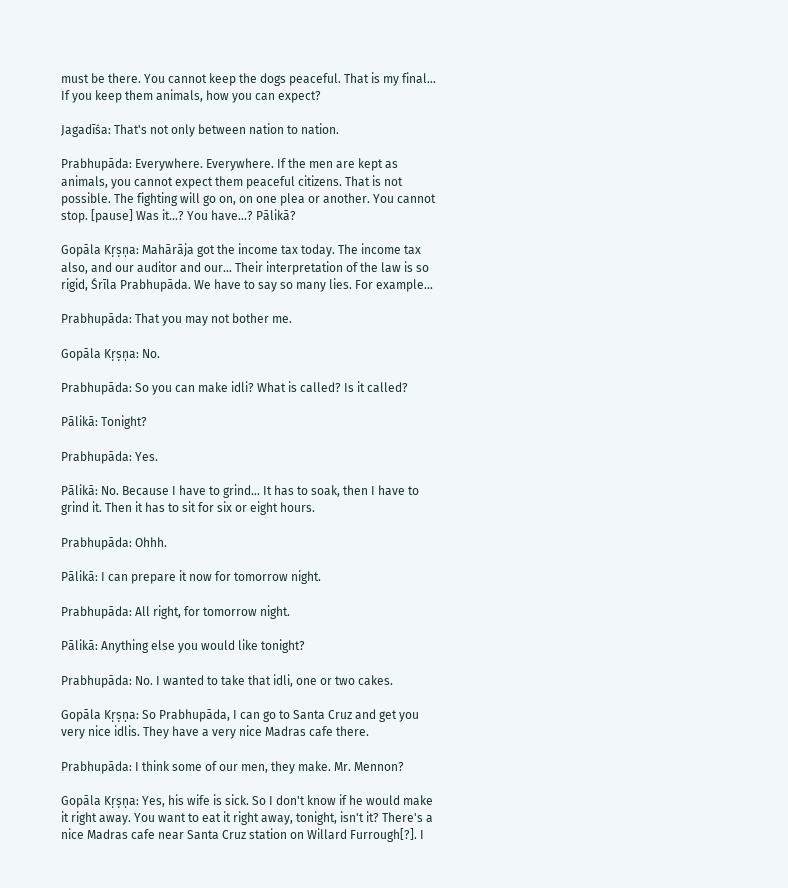must be there. You cannot keep the dogs peaceful. That is my final... If you keep them animals, how you can expect?

Jagadīśa: That's not only between nation to nation.

Prabhupāda: Everywhere. Everywhere. If the men are kept as animals, you cannot expect them peaceful citizens. That is not possible. The fighting will go on, on one plea or another. You cannot stop. [pause] Was it...? You have...? Pālikā?

Gopāla Kṛṣṇa: Mahārāja got the income tax today. The income tax also, and our auditor and our... Their interpretation of the law is so rigid, Śrīla Prabhupāda. We have to say so many lies. For example...

Prabhupāda: That you may not bother me.

Gopāla Kṛṣṇa: No.

Prabhupāda: So you can make idli? What is called? Is it called?

Pālikā: Tonight?

Prabhupāda: Yes.

Pālikā: No. Because I have to grind... It has to soak, then I have to grind it. Then it has to sit for six or eight hours.

Prabhupāda: Ohhh.

Pālikā: I can prepare it now for tomorrow night.

Prabhupāda: All right, for tomorrow night.

Pālikā: Anything else you would like tonight?

Prabhupāda: No. I wanted to take that idli, one or two cakes.

Gopāla Kṛṣṇa: So Prabhupāda, I can go to Santa Cruz and get you very nice idlis. They have a very nice Madras cafe there.

Prabhupāda: I think some of our men, they make. Mr. Mennon?

Gopāla Kṛṣṇa: Yes, his wife is sick. So I don't know if he would make it right away. You want to eat it right away, tonight, isn't it? There's a nice Madras cafe near Santa Cruz station on Willard Furrough[?]. I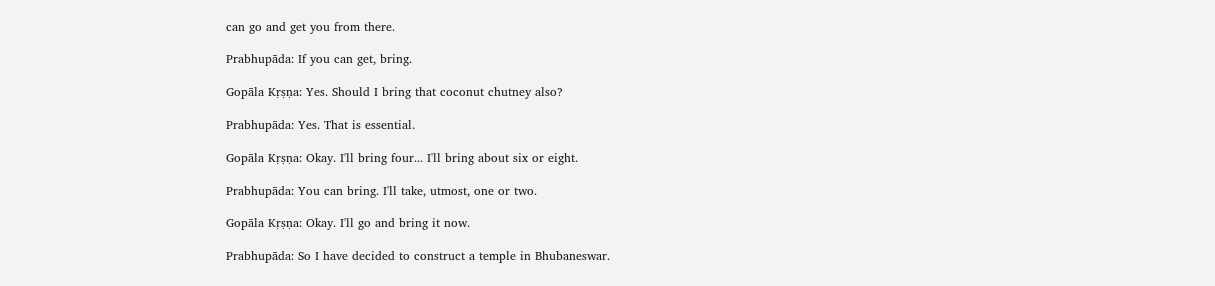can go and get you from there.

Prabhupāda: If you can get, bring.

Gopāla Kṛṣṇa: Yes. Should I bring that coconut chutney also?

Prabhupāda: Yes. That is essential.

Gopāla Kṛṣṇa: Okay. I'll bring four... I'll bring about six or eight.

Prabhupāda: You can bring. I'll take, utmost, one or two.

Gopāla Kṛṣṇa: Okay. I'll go and bring it now.

Prabhupāda: So I have decided to construct a temple in Bhubaneswar.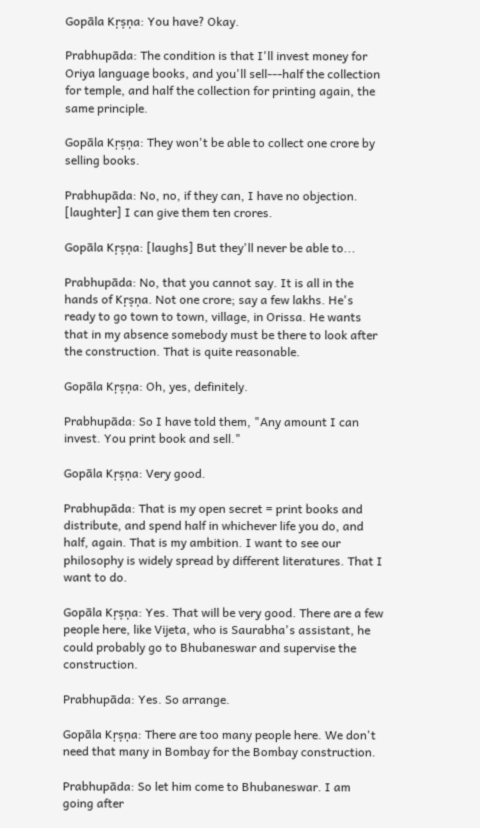Gopāla Kṛṣṇa: You have? Okay.

Prabhupāda: The condition is that I'll invest money for Oriya language books, and you'll sell---half the collection for temple, and half the collection for printing again, the same principle.

Gopāla Kṛṣṇa: They won't be able to collect one crore by selling books.

Prabhupāda: No, no, if they can, I have no objection. [laughter] I can give them ten crores.

Gopāla Kṛṣṇa: [laughs] But they'll never be able to...

Prabhupāda: No, that you cannot say. It is all in the hands of Kṛṣṇa. Not one crore; say a few lakhs. He's ready to go town to town, village, in Orissa. He wants that in my absence somebody must be there to look after the construction. That is quite reasonable.

Gopāla Kṛṣṇa: Oh, yes, definitely.

Prabhupāda: So I have told them, "Any amount I can invest. You print book and sell."

Gopāla Kṛṣṇa: Very good.

Prabhupāda: That is my open secret = print books and distribute, and spend half in whichever life you do, and half, again. That is my ambition. I want to see our philosophy is widely spread by different literatures. That I want to do.

Gopāla Kṛṣṇa: Yes. That will be very good. There are a few people here, like Vijeta, who is Saurabha's assistant, he could probably go to Bhubaneswar and supervise the construction.

Prabhupāda: Yes. So arrange.

Gopāla Kṛṣṇa: There are too many people here. We don't need that many in Bombay for the Bombay construction.

Prabhupāda: So let him come to Bhubaneswar. I am going after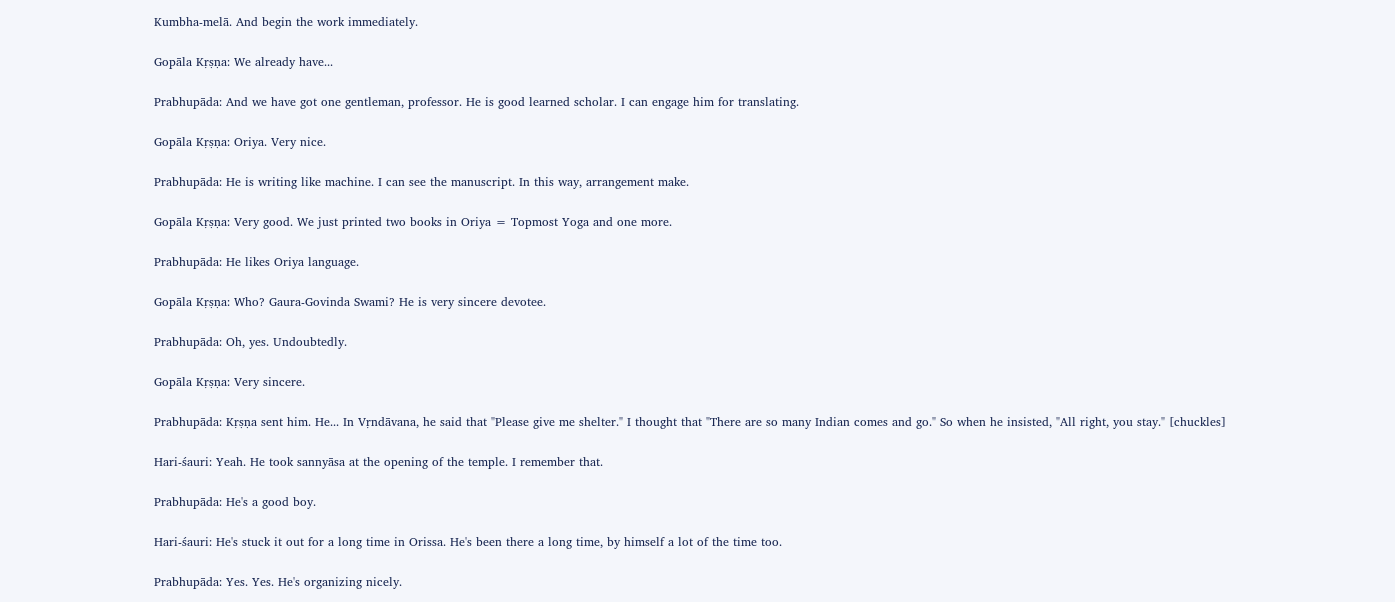Kumbha-melā. And begin the work immediately.

Gopāla Kṛṣṇa: We already have...

Prabhupāda: And we have got one gentleman, professor. He is good learned scholar. I can engage him for translating.

Gopāla Kṛṣṇa: Oriya. Very nice.

Prabhupāda: He is writing like machine. I can see the manuscript. In this way, arrangement make.

Gopāla Kṛṣṇa: Very good. We just printed two books in Oriya = Topmost Yoga and one more.

Prabhupāda: He likes Oriya language.

Gopāla Kṛṣṇa: Who? Gaura-Govinda Swami? He is very sincere devotee.

Prabhupāda: Oh, yes. Undoubtedly.

Gopāla Kṛṣṇa: Very sincere.

Prabhupāda: Kṛṣṇa sent him. He... In Vṛndāvana, he said that "Please give me shelter." I thought that "There are so many Indian comes and go." So when he insisted, "All right, you stay." [chuckles]

Hari-śauri: Yeah. He took sannyāsa at the opening of the temple. I remember that.

Prabhupāda: He's a good boy.

Hari-śauri: He's stuck it out for a long time in Orissa. He's been there a long time, by himself a lot of the time too.

Prabhupāda: Yes. Yes. He's organizing nicely.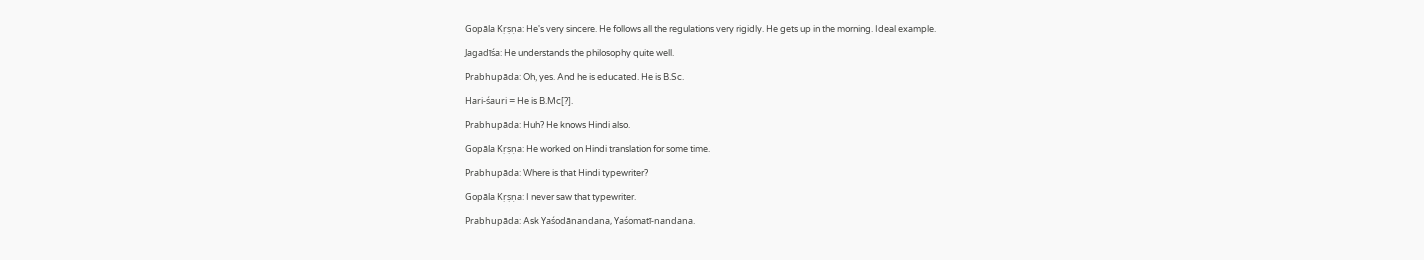Gopāla Kṛṣṇa: He's very sincere. He follows all the regulations very rigidly. He gets up in the morning. Ideal example.

Jagadīśa: He understands the philosophy quite well.

Prabhupāda: Oh, yes. And he is educated. He is B.Sc.

Hari-śauri = He is B.Mc[?].

Prabhupāda: Huh? He knows Hindi also.

Gopāla Kṛṣṇa: He worked on Hindi translation for some time.

Prabhupāda: Where is that Hindi typewriter?

Gopāla Kṛṣṇa: I never saw that typewriter.

Prabhupāda: Ask Yaśodānandana, Yaśomatī-nandana.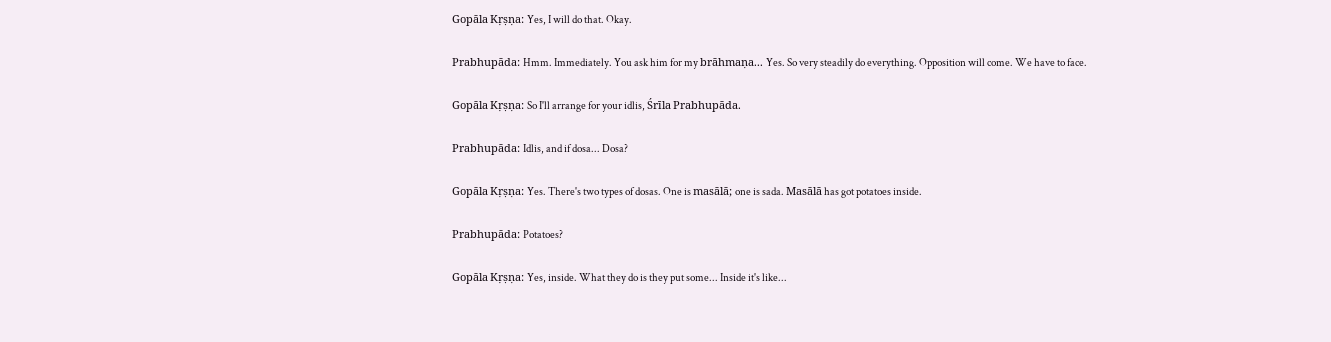Gopāla Kṛṣṇa: Yes, I will do that. Okay.

Prabhupāda: Hmm. Immediately. You ask him for my brāhmaṇa... Yes. So very steadily do everything. Opposition will come. We have to face.

Gopāla Kṛṣṇa: So I'll arrange for your idlis, Śrīla Prabhupāda.

Prabhupāda: Idlis, and if dosa... Dosa?

Gopāla Kṛṣṇa: Yes. There's two types of dosas. One is masālā; one is sada. Masālā has got potatoes inside.

Prabhupāda: Potatoes?

Gopāla Kṛṣṇa: Yes, inside. What they do is they put some... Inside it's like...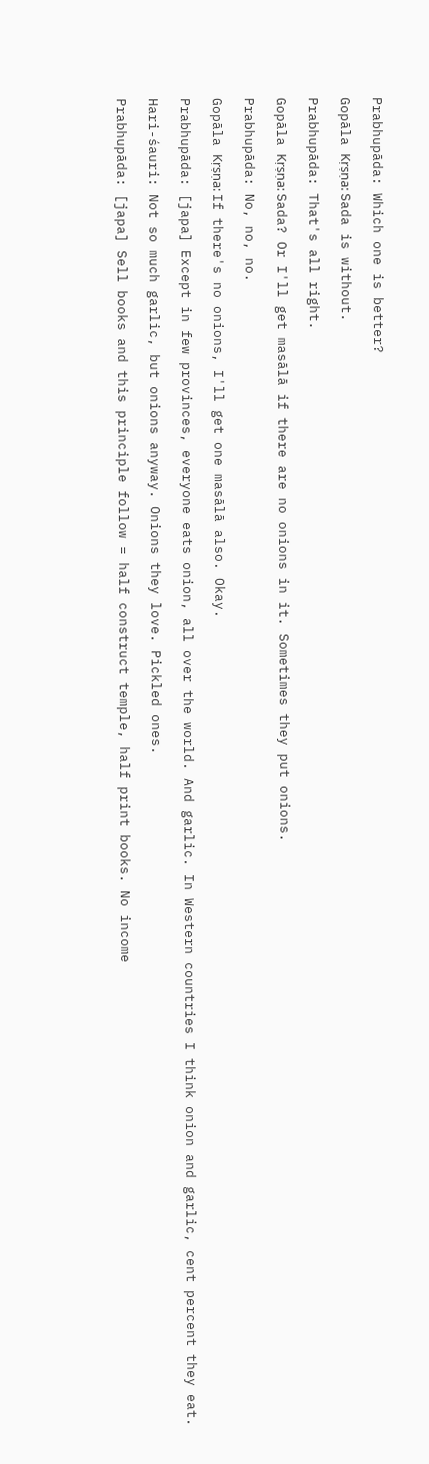Prabhupāda: Which one is better?

Gopāla Kṛṣṇa: Sada is without.

Prabhupāda: That's all right.

Gopāla Kṛṣṇa: Sada? Or I'll get masālā if there are no onions in it. Sometimes they put onions.

Prabhupāda: No, no, no.

Gopāla Kṛṣṇa: If there's no onions, I'll get one masālā also. Okay.

Prabhupāda: [japa] Except in few provinces, everyone eats onion, all over the world. And garlic. In Western countries I think onion and garlic, cent percent they eat.

Hari-śauri: Not so much garlic, but onions anyway. Onions they love. Pickled ones.

Prabhupāda: [japa] Sell books and this principle follow = half construct temple, half print books. No income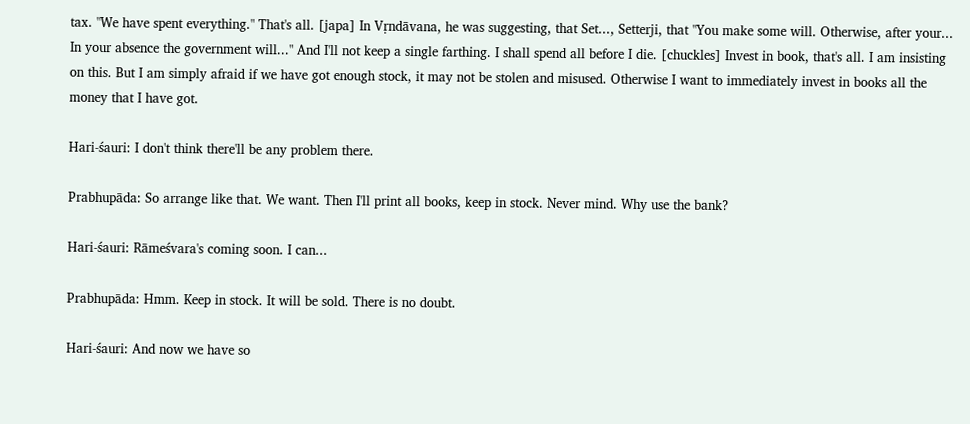tax. "We have spent everything." That's all. [japa] In Vṛndāvana, he was suggesting, that Set..., Setterji, that "You make some will. Otherwise, after your... In your absence the government will..." And I'll not keep a single farthing. I shall spend all before I die. [chuckles] Invest in book, that's all. I am insisting on this. But I am simply afraid if we have got enough stock, it may not be stolen and misused. Otherwise I want to immediately invest in books all the money that I have got.

Hari-śauri: I don't think there'll be any problem there.

Prabhupāda: So arrange like that. We want. Then I'll print all books, keep in stock. Never mind. Why use the bank?

Hari-śauri: Rāmeśvara's coming soon. I can...

Prabhupāda: Hmm. Keep in stock. It will be sold. There is no doubt.

Hari-śauri: And now we have so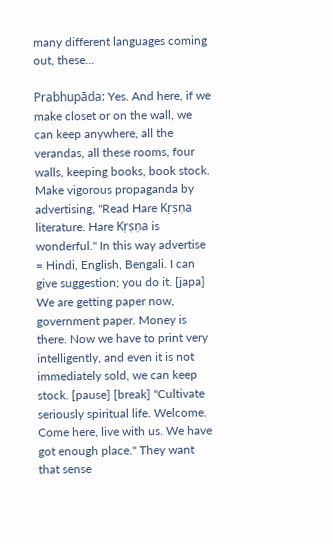many different languages coming out, these...

Prabhupāda: Yes. And here, if we make closet or on the wall, we can keep anywhere, all the verandas, all these rooms, four walls, keeping books, book stock. Make vigorous propaganda by advertising, "Read Hare Kṛṣṇa literature. Hare Kṛṣṇa is wonderful." In this way advertise = Hindi, English, Bengali. I can give suggestion; you do it. [japa] We are getting paper now, government paper. Money is there. Now we have to print very intelligently, and even it is not immediately sold, we can keep stock. [pause] [break] "Cultivate seriously spiritual life. Welcome. Come here, live with us. We have got enough place." They want that sense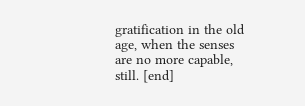gratification in the old age, when the senses are no more capable, still. [end]